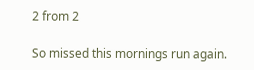2 from 2

So missed this mornings run again.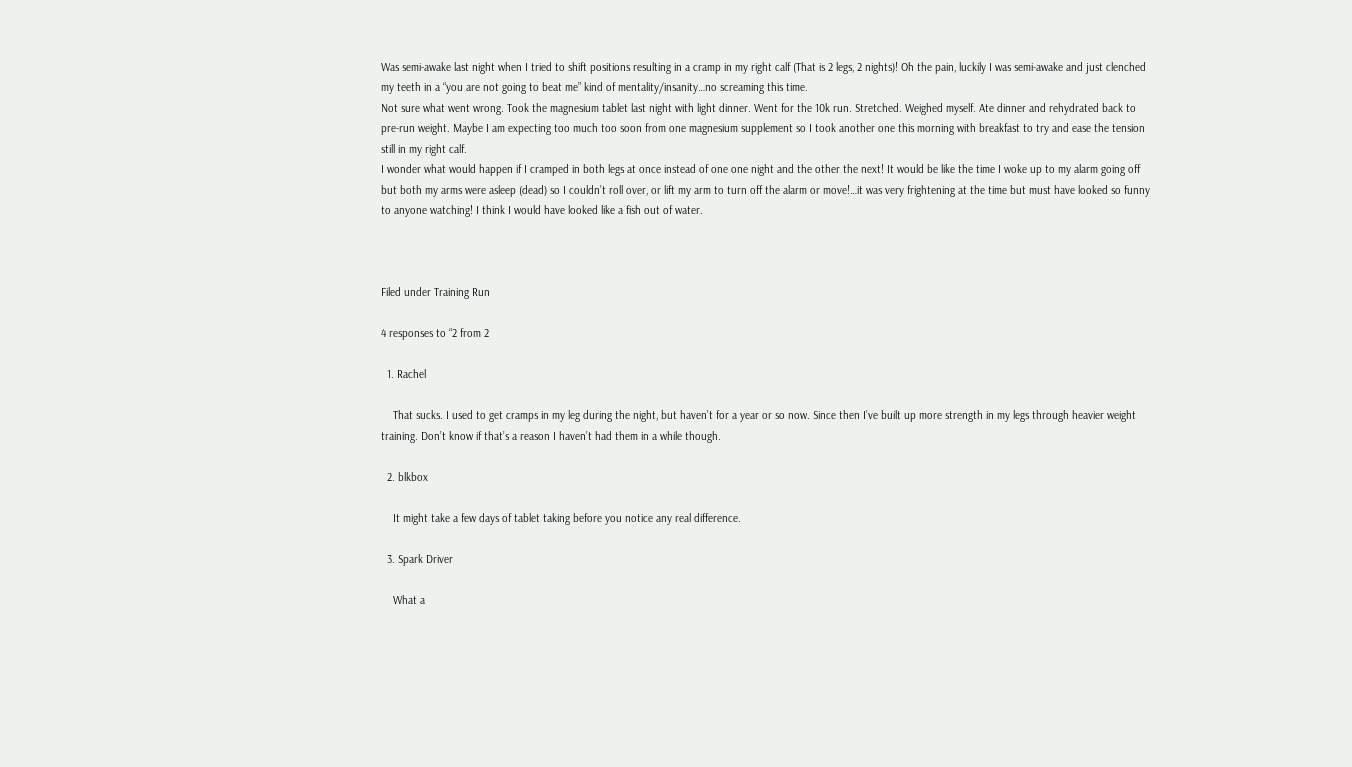Was semi-awake last night when I tried to shift positions resulting in a cramp in my right calf (That is 2 legs, 2 nights)! Oh the pain, luckily I was semi-awake and just clenched my teeth in a “you are not going to beat me” kind of mentality/insanity…no screaming this time.
Not sure what went wrong. Took the magnesium tablet last night with light dinner. Went for the 10k run. Stretched. Weighed myself. Ate dinner and rehydrated back to pre-run weight. Maybe I am expecting too much too soon from one magnesium supplement so I took another one this morning with breakfast to try and ease the tension still in my right calf.
I wonder what would happen if I cramped in both legs at once instead of one one night and the other the next! It would be like the time I woke up to my alarm going off but both my arms were asleep (dead) so I couldn’t roll over, or lift my arm to turn off the alarm or move!…it was very frightening at the time but must have looked so funny to anyone watching! I think I would have looked like a fish out of water.



Filed under Training Run

4 responses to “2 from 2

  1. Rachel

    That sucks. I used to get cramps in my leg during the night, but haven’t for a year or so now. Since then I’ve built up more strength in my legs through heavier weight training. Don’t know if that’s a reason I haven’t had them in a while though.

  2. blkbox

    It might take a few days of tablet taking before you notice any real difference.

  3. Spark Driver

    What a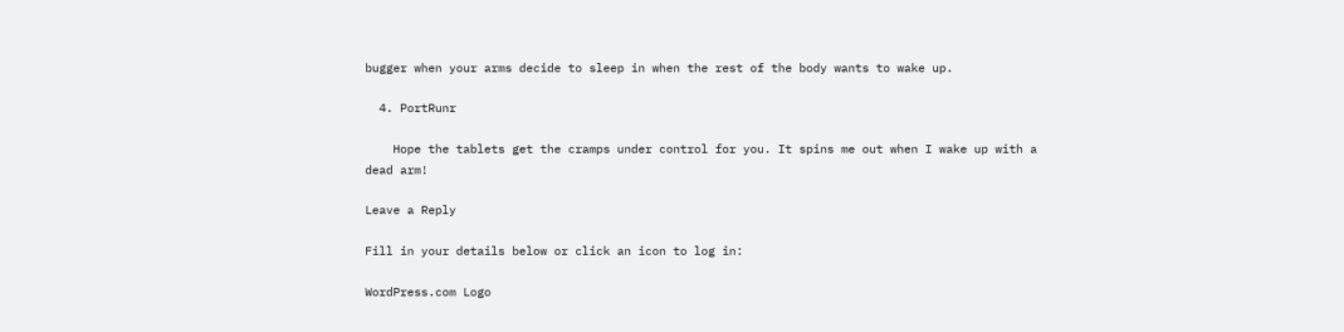bugger when your arms decide to sleep in when the rest of the body wants to wake up.

  4. PortRunr

    Hope the tablets get the cramps under control for you. It spins me out when I wake up with a dead arm!

Leave a Reply

Fill in your details below or click an icon to log in:

WordPress.com Logo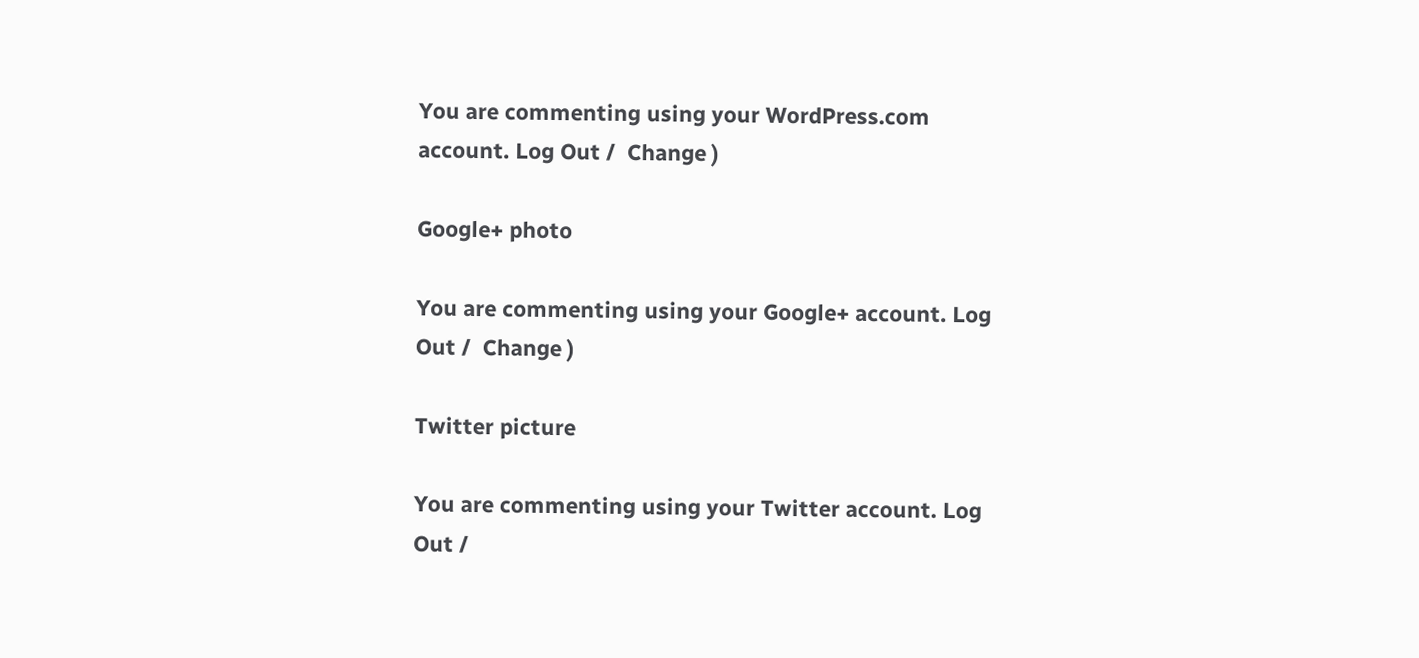You are commenting using your WordPress.com account. Log Out /  Change )

Google+ photo

You are commenting using your Google+ account. Log Out /  Change )

Twitter picture

You are commenting using your Twitter account. Log Out /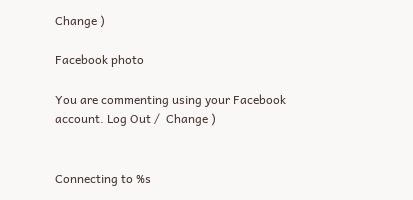Change )

Facebook photo

You are commenting using your Facebook account. Log Out /  Change )


Connecting to %s